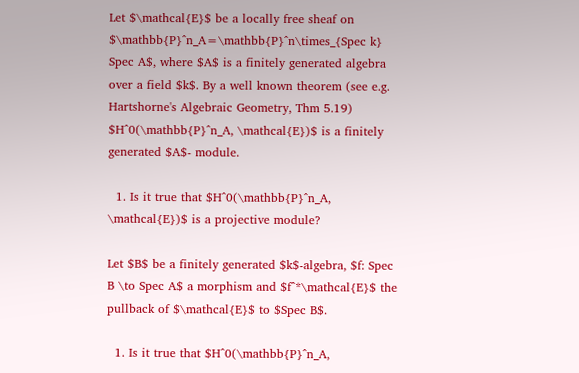Let $\mathcal{E}$ be a locally free sheaf on $\mathbb{P}^n_A=\mathbb{P}^n\times_{Spec k} Spec A$, where $A$ is a finitely generated algebra over a field $k$. By a well known theorem (see e.g. Hartshorne's Algebraic Geometry, Thm 5.19) $H^0(\mathbb{P}^n_A, \mathcal{E})$ is a finitely generated $A$- module.

  1. Is it true that $H^0(\mathbb{P}^n_A, \mathcal{E})$ is a projective module?

Let $B$ be a finitely generated $k$-algebra, $f: Spec B \to Spec A$ a morphism and $f^*\mathcal{E}$ the pullback of $\mathcal{E}$ to $Spec B$.

  1. Is it true that $H^0(\mathbb{P}^n_A,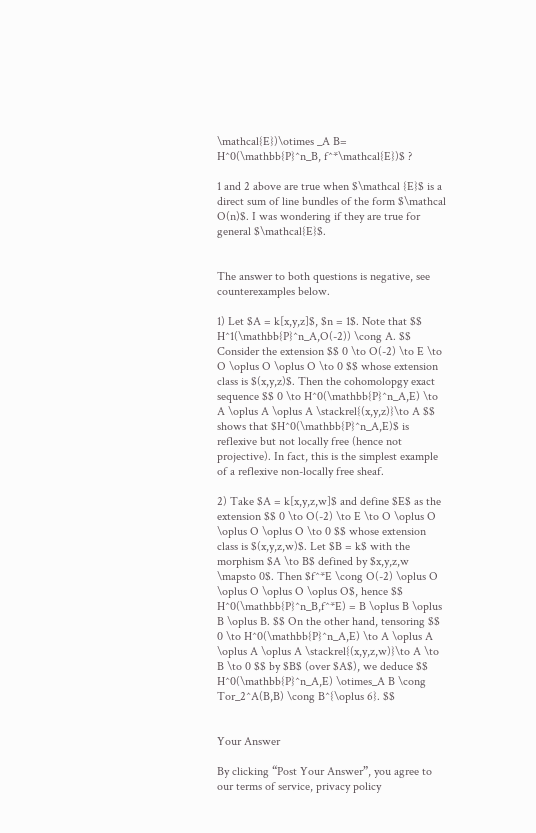\mathcal{E})\otimes _A B= H^0(\mathbb{P}^n_B, f^*\mathcal{E})$ ?

1 and 2 above are true when $\mathcal {E}$ is a direct sum of line bundles of the form $\mathcal O(n)$. I was wondering if they are true for general $\mathcal{E}$.


The answer to both questions is negative, see counterexamples below.

1) Let $A = k[x,y,z]$, $n = 1$. Note that $$ H^1(\mathbb{P}^n_A,O(-2)) \cong A. $$ Consider the extension $$ 0 \to O(-2) \to E \to O \oplus O \oplus O \to 0 $$ whose extension class is $(x,y,z)$. Then the cohomolopgy exact sequence $$ 0 \to H^0(\mathbb{P}^n_A,E) \to A \oplus A \oplus A \stackrel{(x,y,z)}\to A $$ shows that $H^0(\mathbb{P}^n_A,E)$ is reflexive but not locally free (hence not projective). In fact, this is the simplest example of a reflexive non-locally free sheaf.

2) Take $A = k[x,y,z,w]$ and define $E$ as the extension $$ 0 \to O(-2) \to E \to O \oplus O \oplus O \oplus O \to 0 $$ whose extension class is $(x,y,z,w)$. Let $B = k$ with the morphism $A \to B$ defined by $x,y,z,w \mapsto 0$. Then $f^*E \cong O(-2) \oplus O \oplus O \oplus O \oplus O$, hence $$ H^0(\mathbb{P}^n_B,f^*E) = B \oplus B \oplus B \oplus B. $$ On the other hand, tensoring $$ 0 \to H^0(\mathbb{P}^n_A,E) \to A \oplus A \oplus A \oplus A \stackrel{(x,y,z,w)}\to A \to B \to 0 $$ by $B$ (over $A$), we deduce $$ H^0(\mathbb{P}^n_A,E) \otimes_A B \cong Tor_2^A(B,B) \cong B^{\oplus 6}. $$


Your Answer

By clicking “Post Your Answer”, you agree to our terms of service, privacy policy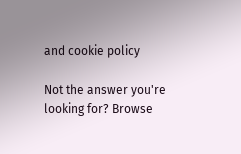and cookie policy

Not the answer you're looking for? Browse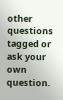other questions tagged or ask your own question.